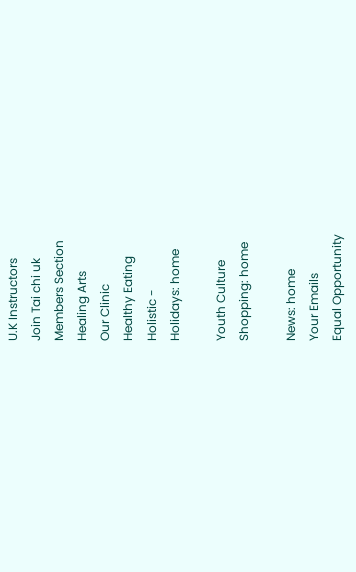U.K Instructors
Join Tai chi uk
Members Section
Healing Arts
Our Clinic
Healthy Eating
Holistic -
Holidays: home

Youth Culture
Shopping: home

News: home
Your Emails
Equal Opportunity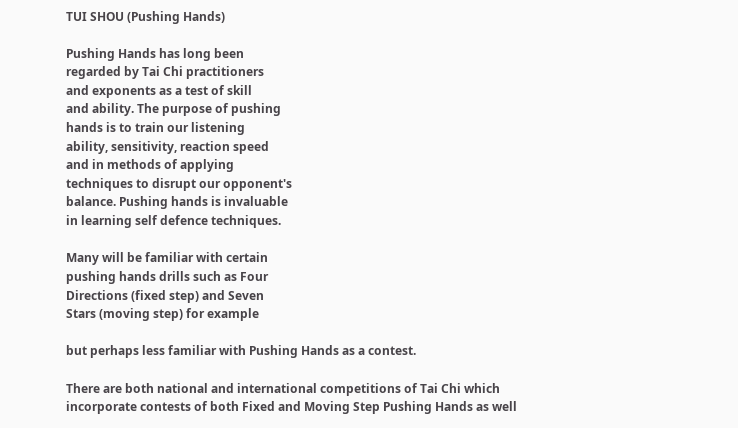TUI SHOU (Pushing Hands)

Pushing Hands has long been
regarded by Tai Chi practitioners
and exponents as a test of skill
and ability. The purpose of pushing
hands is to train our listening
ability, sensitivity, reaction speed
and in methods of applying
techniques to disrupt our opponent's
balance. Pushing hands is invaluable
in learning self defence techniques.

Many will be familiar with certain
pushing hands drills such as Four
Directions (fixed step) and Seven
Stars (moving step) for example

but perhaps less familiar with Pushing Hands as a contest.

There are both national and international competitions of Tai Chi which
incorporate contests of both Fixed and Moving Step Pushing Hands as well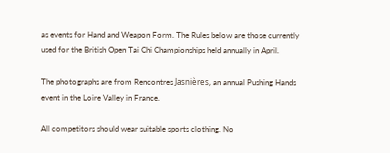as events for Hand and Weapon Form. The Rules below are those currently
used for the British Open Tai Chi Championships held annually in April.

The photographs are from Rencontres Jasnières, an annual Pushing Hands
event in the Loire Valley in France.

All competitors should wear suitable sports clothing. No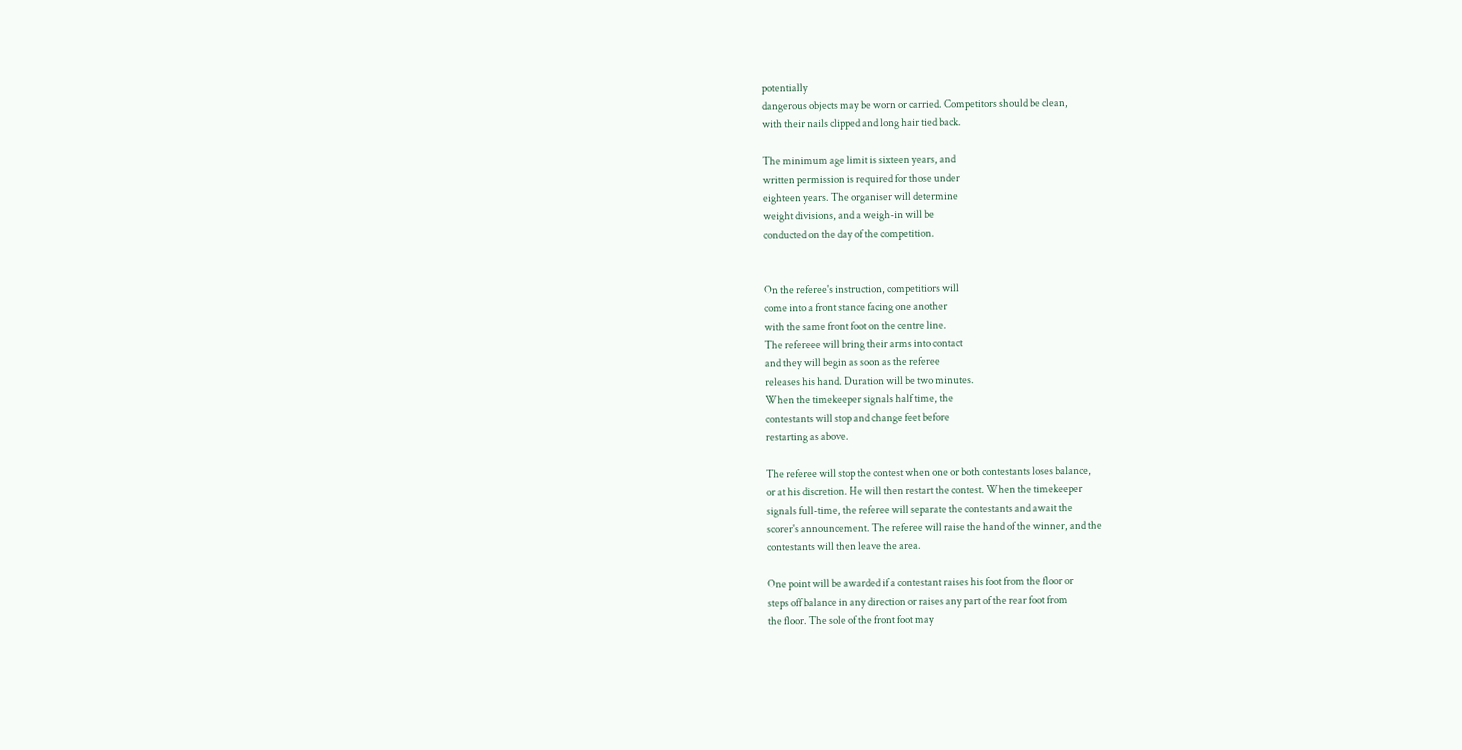potentially
dangerous objects may be worn or carried. Competitors should be clean,
with their nails clipped and long hair tied back.

The minimum age limit is sixteen years, and
written permission is required for those under
eighteen years. The organiser will determine
weight divisions, and a weigh-in will be
conducted on the day of the competition.


On the referee's instruction, competitiors will
come into a front stance facing one another
with the same front foot on the centre line.
The refereee will bring their arms into contact
and they will begin as soon as the referee
releases his hand. Duration will be two minutes.
When the timekeeper signals half time, the
contestants will stop and change feet before
restarting as above.

The referee will stop the contest when one or both contestants loses balance,
or at his discretion. He will then restart the contest. When the timekeeper
signals full-time, the referee will separate the contestants and await the
scorer's announcement. The referee will raise the hand of the winner, and the
contestants will then leave the area.

One point will be awarded if a contestant raises his foot from the floor or
steps off balance in any direction or raises any part of the rear foot from
the floor. The sole of the front foot may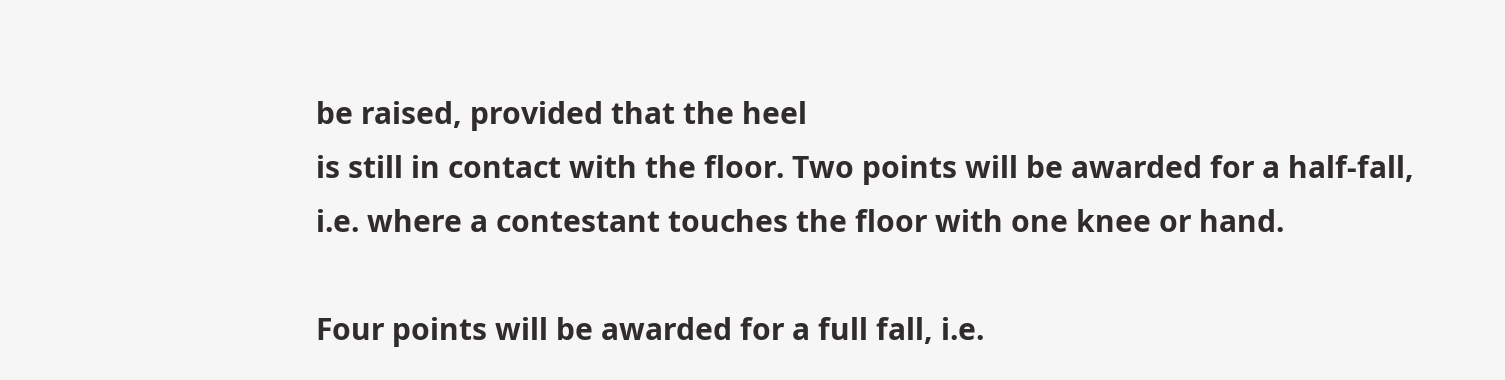be raised, provided that the heel
is still in contact with the floor. Two points will be awarded for a half-fall,
i.e. where a contestant touches the floor with one knee or hand.

Four points will be awarded for a full fall, i.e.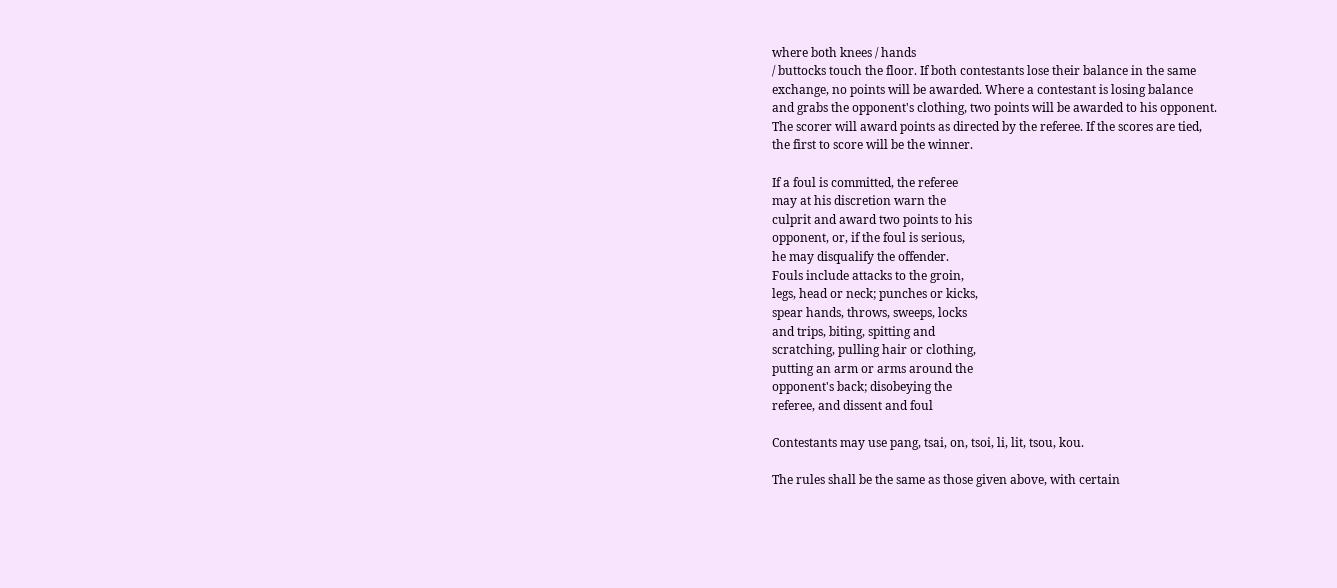where both knees / hands
/ buttocks touch the floor. If both contestants lose their balance in the same
exchange, no points will be awarded. Where a contestant is losing balance
and grabs the opponent's clothing, two points will be awarded to his opponent.
The scorer will award points as directed by the referee. If the scores are tied,
the first to score will be the winner.

If a foul is committed, the referee
may at his discretion warn the
culprit and award two points to his
opponent, or, if the foul is serious,
he may disqualify the offender.
Fouls include attacks to the groin,
legs, head or neck; punches or kicks,
spear hands, throws, sweeps, locks
and trips, biting, spitting and
scratching, pulling hair or clothing,
putting an arm or arms around the
opponent's back; disobeying the
referee, and dissent and foul

Contestants may use pang, tsai, on, tsoi, li, lit, tsou, kou.

The rules shall be the same as those given above, with certain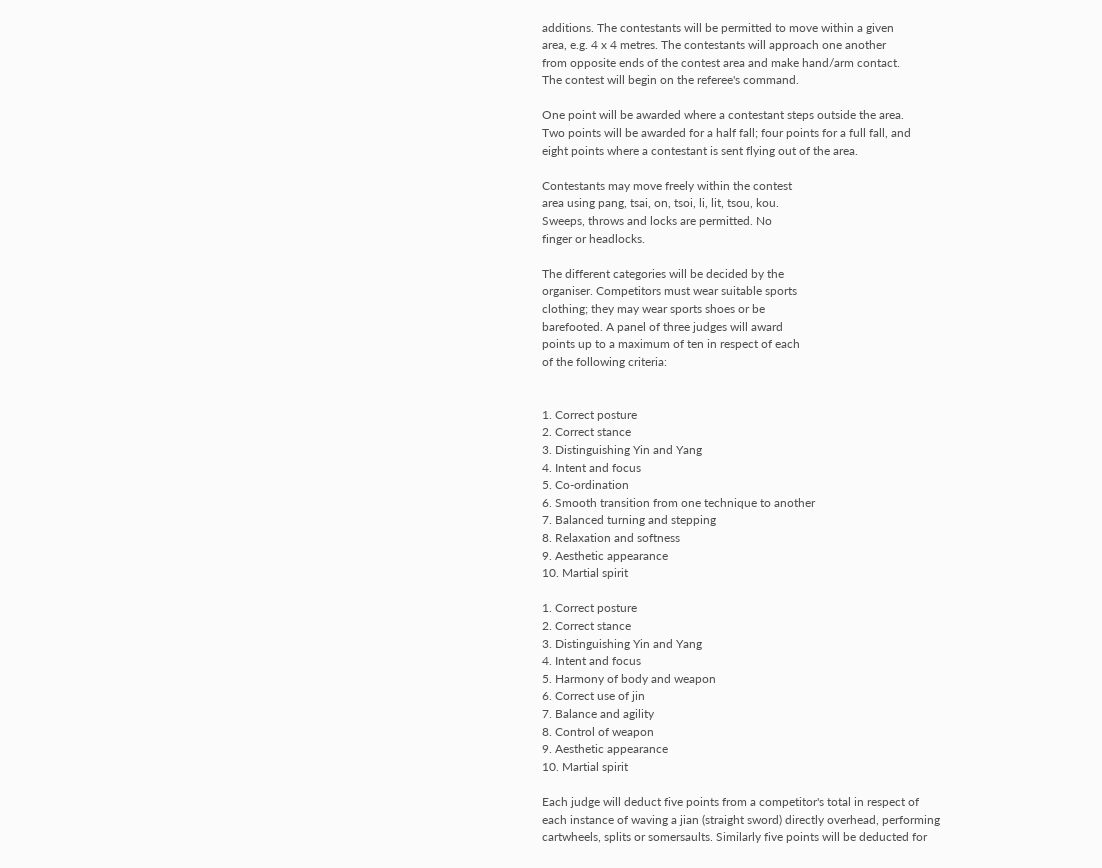additions. The contestants will be permitted to move within a given
area, e.g. 4 x 4 metres. The contestants will approach one another
from opposite ends of the contest area and make hand/arm contact.
The contest will begin on the referee's command.

One point will be awarded where a contestant steps outside the area.
Two points will be awarded for a half fall; four points for a full fall, and
eight points where a contestant is sent flying out of the area.

Contestants may move freely within the contest
area using pang, tsai, on, tsoi, li, lit, tsou, kou.
Sweeps, throws and locks are permitted. No
finger or headlocks.

The different categories will be decided by the
organiser. Competitors must wear suitable sports
clothing; they may wear sports shoes or be
barefooted. A panel of three judges will award
points up to a maximum of ten in respect of each
of the following criteria:


1. Correct posture
2. Correct stance
3. Distinguishing Yin and Yang
4. Intent and focus
5. Co-ordination
6. Smooth transition from one technique to another
7. Balanced turning and stepping
8. Relaxation and softness
9. Aesthetic appearance
10. Martial spirit

1. Correct posture
2. Correct stance
3. Distinguishing Yin and Yang
4. Intent and focus
5. Harmony of body and weapon
6. Correct use of jin
7. Balance and agility
8. Control of weapon
9. Aesthetic appearance
10. Martial spirit

Each judge will deduct five points from a competitor's total in respect of
each instance of waving a jian (straight sword) directly overhead, performing
cartwheels, splits or somersaults. Similarly five points will be deducted for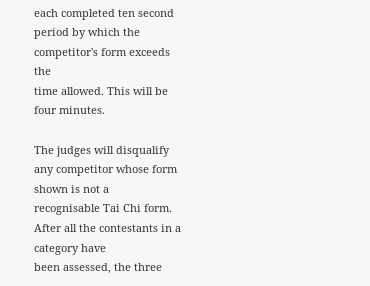each completed ten second period by which the competitor's form exceeds the
time allowed. This will be four minutes.

The judges will disqualify any competitor whose form shown is not a
recognisable Tai Chi form. After all the contestants in a category have
been assessed, the three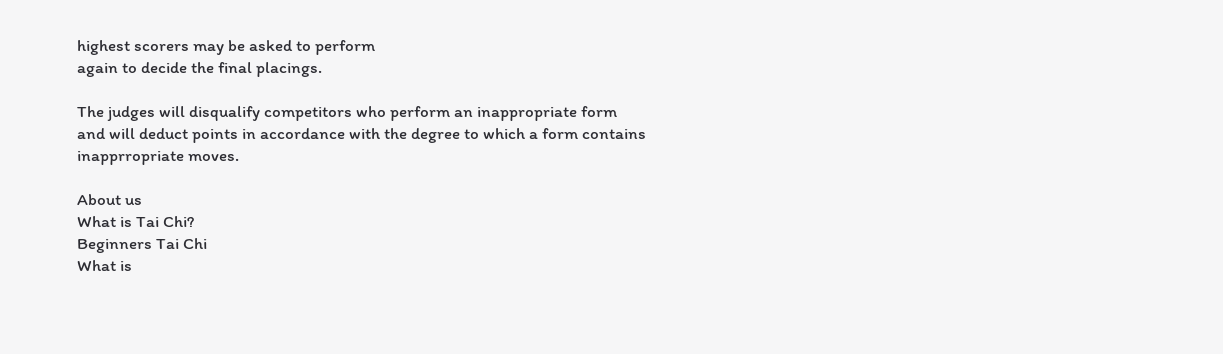highest scorers may be asked to perform
again to decide the final placings.

The judges will disqualify competitors who perform an inappropriate form
and will deduct points in accordance with the degree to which a form contains
inapprropriate moves.

About us
What is Tai Chi?
Beginners Tai Chi
What is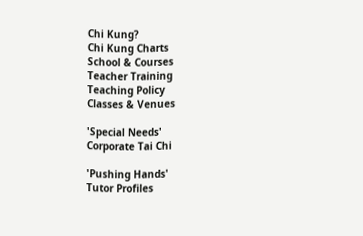Chi Kung?
Chi Kung Charts
School & Courses
Teacher Training
Teaching Policy
Classes & Venues

'Special Needs'
Corporate Tai Chi

'Pushing Hands'
Tutor Profiles